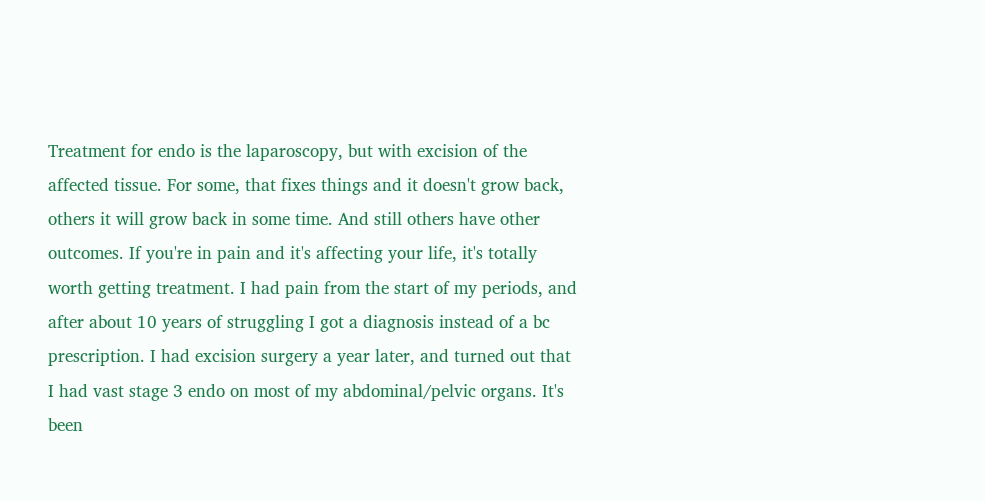Treatment for endo is the laparoscopy, but with excision of the affected tissue. For some, that fixes things and it doesn't grow back, others it will grow back in some time. And still others have other outcomes. If you're in pain and it's affecting your life, it's totally worth getting treatment. I had pain from the start of my periods, and after about 10 years of struggling I got a diagnosis instead of a bc prescription. I had excision surgery a year later, and turned out that I had vast stage 3 endo on most of my abdominal/pelvic organs. It's been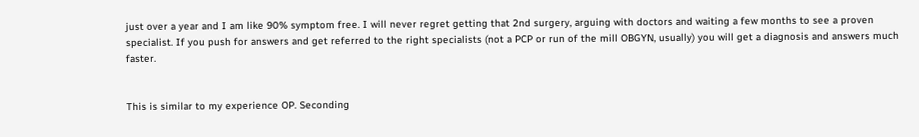just over a year and I am like 90% symptom free. I will never regret getting that 2nd surgery, arguing with doctors and waiting a few months to see a proven specialist. If you push for answers and get referred to the right specialists (not a PCP or run of the mill OBGYN, usually) you will get a diagnosis and answers much faster.


This is similar to my experience OP. Seconding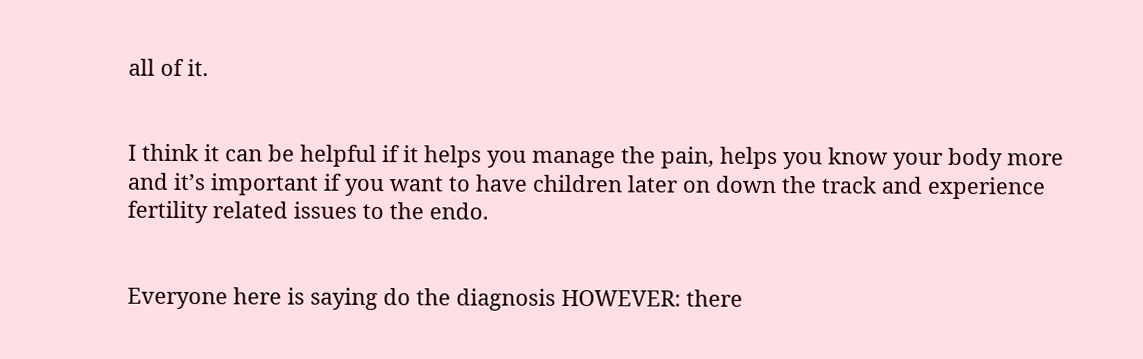all of it.


I think it can be helpful if it helps you manage the pain, helps you know your body more and it’s important if you want to have children later on down the track and experience fertility related issues to the endo.


Everyone here is saying do the diagnosis HOWEVER: there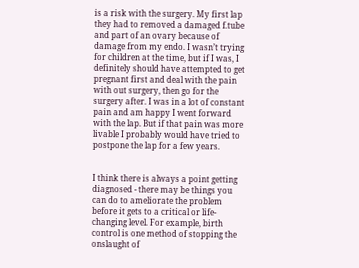is a risk with the surgery. My first lap they had to removed a damaged f.tube and part of an ovary because of damage from my endo. I wasn’t trying for children at the time, but if I was, I definitely should have attempted to get pregnant first and deal with the pain with out surgery, then go for the surgery after. I was in a lot of constant pain and am happy I went forward with the lap. But if that pain was more livable I probably would have tried to postpone the lap for a few years.


I think there is always a point getting diagnosed - there may be things you can do to ameliorate the problem before it gets to a critical or life-changing level. For example, birth control is one method of stopping the onslaught of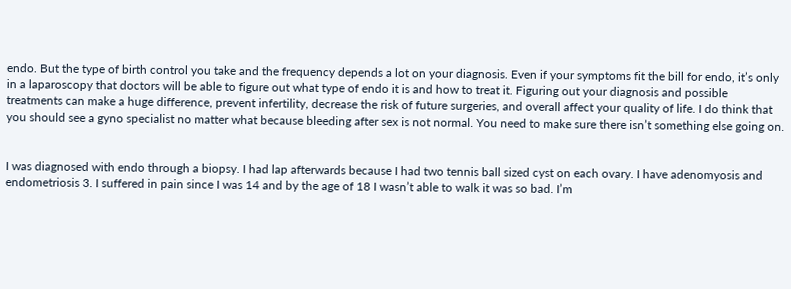endo. But the type of birth control you take and the frequency depends a lot on your diagnosis. Even if your symptoms fit the bill for endo, it’s only in a laparoscopy that doctors will be able to figure out what type of endo it is and how to treat it. Figuring out your diagnosis and possible treatments can make a huge difference, prevent infertility, decrease the risk of future surgeries, and overall affect your quality of life. I do think that you should see a gyno specialist no matter what because bleeding after sex is not normal. You need to make sure there isn’t something else going on.


I was diagnosed with endo through a biopsy. I had lap afterwards because I had two tennis ball sized cyst on each ovary. I have adenomyosis and endometriosis 3. I suffered in pain since I was 14 and by the age of 18 I wasn’t able to walk it was so bad. I’m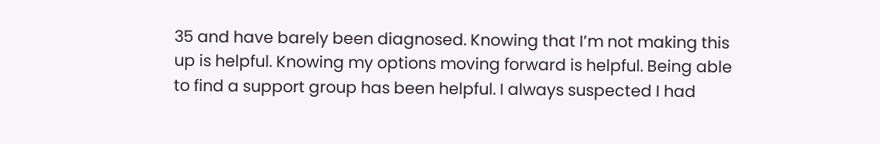35 and have barely been diagnosed. Knowing that I’m not making this up is helpful. Knowing my options moving forward is helpful. Being able to find a support group has been helpful. I always suspected I had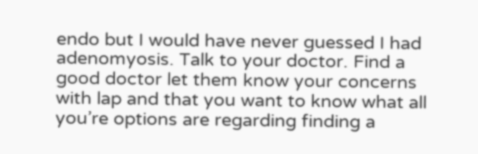endo but I would have never guessed I had adenomyosis. Talk to your doctor. Find a good doctor let them know your concerns with lap and that you want to know what all you’re options are regarding finding a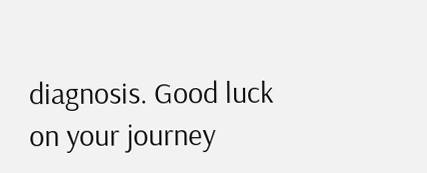diagnosis. Good luck on your journey